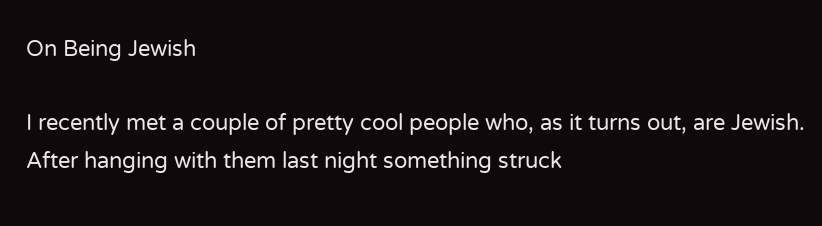On Being Jewish

I recently met a couple of pretty cool people who, as it turns out, are Jewish. After hanging with them last night something struck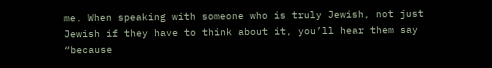me. When speaking with someone who is truly Jewish, not just Jewish if they have to think about it, you’ll hear them say “because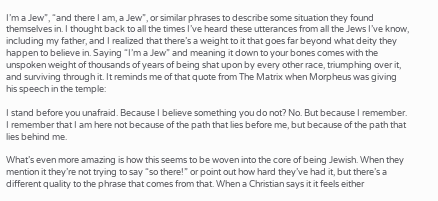I’m a Jew”, “and there I am, a Jew”, or similar phrases to describe some situation they found themselves in. I thought back to all the times I’ve heard these utterances from all the Jews I’ve know, including my father, and I realized that there’s a weight to it that goes far beyond what deity they happen to believe in. Saying “I’m a Jew” and meaning it down to your bones comes with the unspoken weight of thousands of years of being shat upon by every other race, triumphing over it, and surviving through it. It reminds me of that quote from The Matrix when Morpheus was giving his speech in the temple:

I stand before you unafraid. Because I believe something you do not? No. But because I remember. I remember that I am here not because of the path that lies before me, but because of the path that lies behind me.

What’s even more amazing is how this seems to be woven into the core of being Jewish. When they mention it they’re not trying to say “so there!” or point out how hard they’ve had it, but there’s a different quality to the phrase that comes from that. When a Christian says it it feels either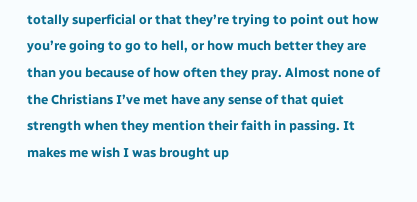totally superficial or that they’re trying to point out how you’re going to go to hell, or how much better they are than you because of how often they pray. Almost none of the Christians I’ve met have any sense of that quiet strength when they mention their faith in passing. It makes me wish I was brought up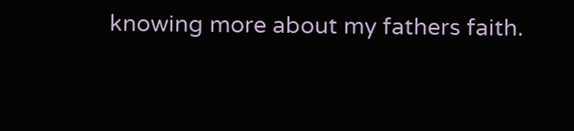knowing more about my fathers faith.